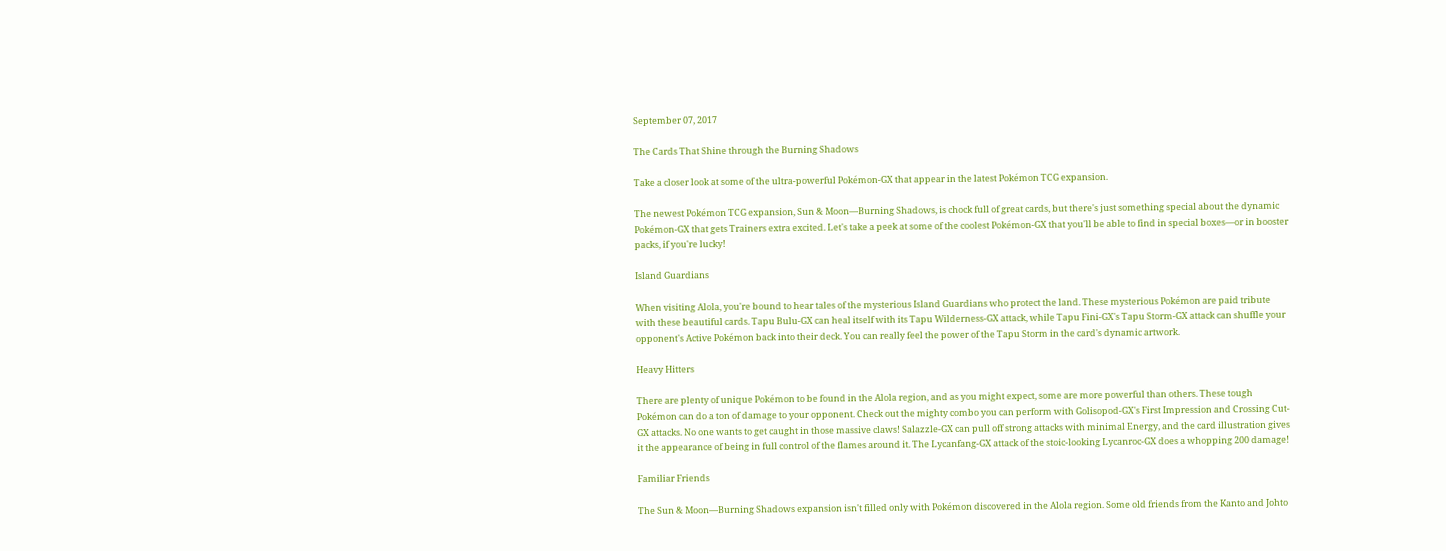September 07, 2017

The Cards That Shine through the Burning Shadows

Take a closer look at some of the ultra-powerful Pokémon-GX that appear in the latest Pokémon TCG expansion.

The newest Pokémon TCG expansion, Sun & Moon—Burning Shadows, is chock full of great cards, but there's just something special about the dynamic Pokémon-GX that gets Trainers extra excited. Let's take a peek at some of the coolest Pokémon-GX that you'll be able to find in special boxes―or in booster packs, if you're lucky!

Island Guardians

When visiting Alola, you're bound to hear tales of the mysterious Island Guardians who protect the land. These mysterious Pokémon are paid tribute with these beautiful cards. Tapu Bulu-GX can heal itself with its Tapu Wilderness-GX attack, while Tapu Fini-GX's Tapu Storm-GX attack can shuffle your opponent's Active Pokémon back into their deck. You can really feel the power of the Tapu Storm in the card's dynamic artwork.

Heavy Hitters

There are plenty of unique Pokémon to be found in the Alola region, and as you might expect, some are more powerful than others. These tough Pokémon can do a ton of damage to your opponent. Check out the mighty combo you can perform with Golisopod-GX's First Impression and Crossing Cut-GX attacks. No one wants to get caught in those massive claws! Salazzle-GX can pull off strong attacks with minimal Energy, and the card illustration gives it the appearance of being in full control of the flames around it. The Lycanfang-GX attack of the stoic-looking Lycanroc-GX does a whopping 200 damage!

Familiar Friends

The Sun & Moon―Burning Shadows expansion isn't filled only with Pokémon discovered in the Alola region. Some old friends from the Kanto and Johto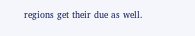regions get their due as well.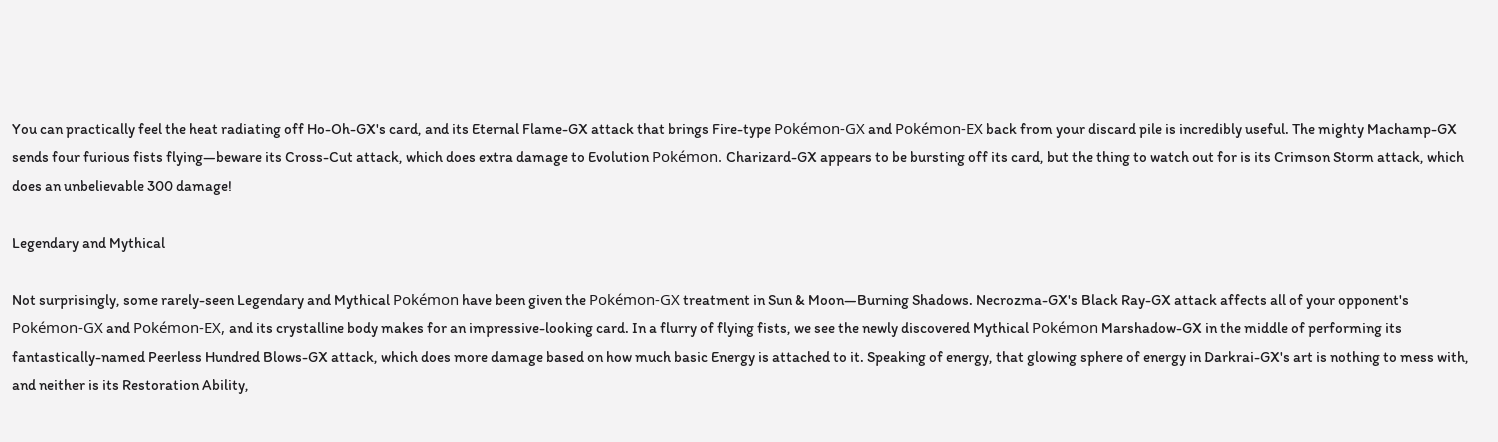You can practically feel the heat radiating off Ho-Oh-GX's card, and its Eternal Flame-GX attack that brings Fire-type Pokémon-GX and Pokémon-EX back from your discard pile is incredibly useful. The mighty Machamp-GX sends four furious fists flying—beware its Cross-Cut attack, which does extra damage to Evolution Pokémon. Charizard-GX appears to be bursting off its card, but the thing to watch out for is its Crimson Storm attack, which does an unbelievable 300 damage!

Legendary and Mythical

Not surprisingly, some rarely-seen Legendary and Mythical Pokémon have been given the Pokémon-GX treatment in Sun & Moon―Burning Shadows. Necrozma-GX's Black Ray-GX attack affects all of your opponent's Pokémon-GX and Pokémon-EX, and its crystalline body makes for an impressive-looking card. In a flurry of flying fists, we see the newly discovered Mythical Pokémon Marshadow-GX in the middle of performing its fantastically-named Peerless Hundred Blows-GX attack, which does more damage based on how much basic Energy is attached to it. Speaking of energy, that glowing sphere of energy in Darkrai-GX's art is nothing to mess with, and neither is its Restoration Ability,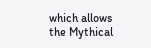which allows the Mythical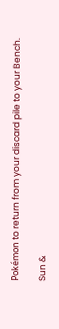Pokémon to return from your discard pile to your Bench.

Sun &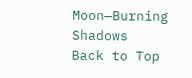Moon—Burning Shadows
Back to Top